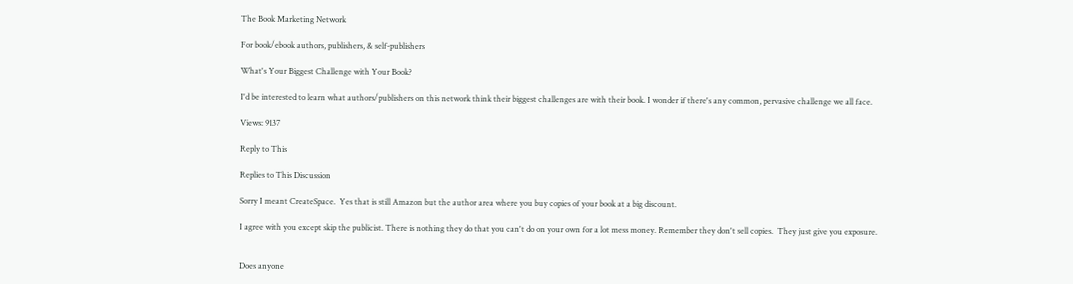The Book Marketing Network

For book/ebook authors, publishers, & self-publishers

What's Your Biggest Challenge with Your Book?

I'd be interested to learn what authors/publishers on this network think their biggest challenges are with their book. I wonder if there's any common, pervasive challenge we all face.

Views: 9137

Reply to This

Replies to This Discussion

Sorry I meant CreateSpace.  Yes that is still Amazon but the author area where you buy copies of your book at a big discount.

I agree with you except skip the publicist. There is nothing they do that you can't do on your own for a lot mess money. Remember they don't sell copies.  They just give you exposure.


Does anyone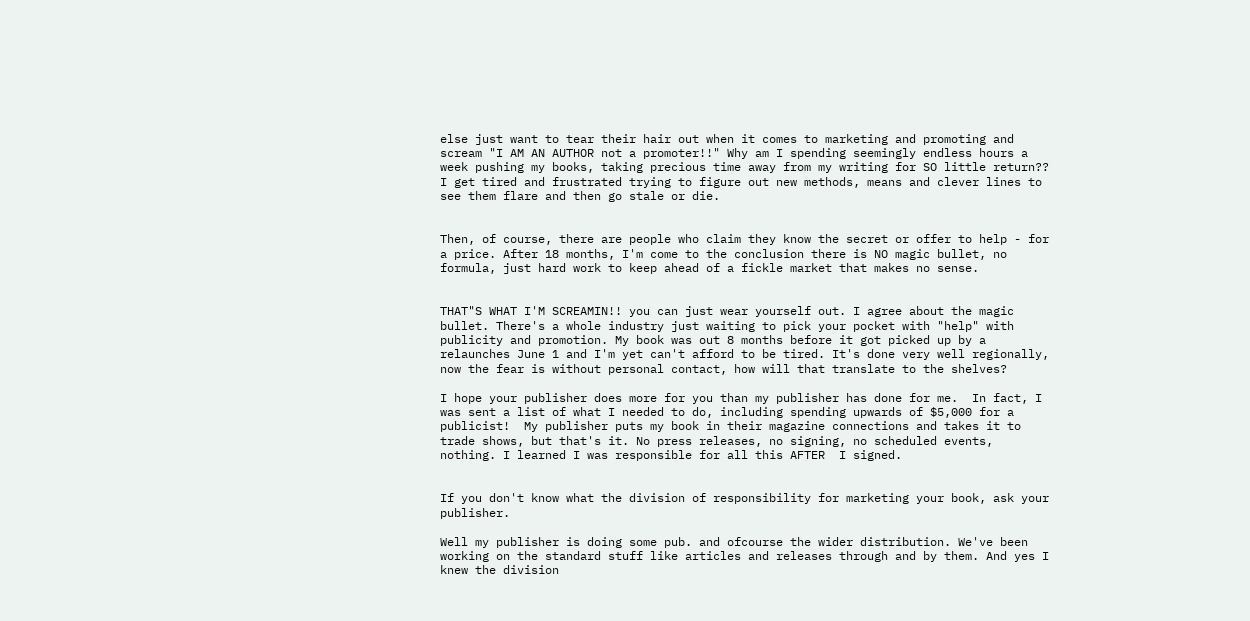else just want to tear their hair out when it comes to marketing and promoting and scream "I AM AN AUTHOR not a promoter!!" Why am I spending seemingly endless hours a week pushing my books, taking precious time away from my writing for SO little return?? I get tired and frustrated trying to figure out new methods, means and clever lines to see them flare and then go stale or die.


Then, of course, there are people who claim they know the secret or offer to help - for a price. After 18 months, I'm come to the conclusion there is NO magic bullet, no formula, just hard work to keep ahead of a fickle market that makes no sense.


THAT"S WHAT I'M SCREAMIN!! you can just wear yourself out. I agree about the magic bullet. There's a whole industry just waiting to pick your pocket with "help" with publicity and promotion. My book was out 8 months before it got picked up by a relaunches June 1 and I'm yet can't afford to be tired. It's done very well regionally, now the fear is without personal contact, how will that translate to the shelves?

I hope your publisher does more for you than my publisher has done for me.  In fact, I was sent a list of what I needed to do, including spending upwards of $5,000 for a publicist!  My publisher puts my book in their magazine connections and takes it to trade shows, but that's it. No press releases, no signing, no scheduled events, nothing. I learned I was responsible for all this AFTER  I signed.


If you don't know what the division of responsibility for marketing your book, ask your publisher.

Well my publisher is doing some pub. and ofcourse the wider distribution. We've been working on the standard stuff like articles and releases through and by them. And yes I knew the division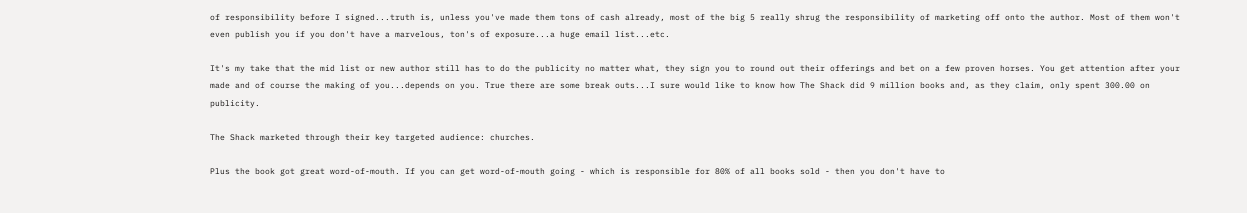of responsibility before I signed...truth is, unless you've made them tons of cash already, most of the big 5 really shrug the responsibility of marketing off onto the author. Most of them won't even publish you if you don't have a marvelous, ton's of exposure...a huge email list...etc.

It's my take that the mid list or new author still has to do the publicity no matter what, they sign you to round out their offerings and bet on a few proven horses. You get attention after your made and of course the making of you...depends on you. True there are some break outs...I sure would like to know how The Shack did 9 million books and, as they claim, only spent 300.00 on publicity.

The Shack marketed through their key targeted audience: churches.

Plus the book got great word-of-mouth. If you can get word-of-mouth going - which is responsible for 80% of all books sold - then you don't have to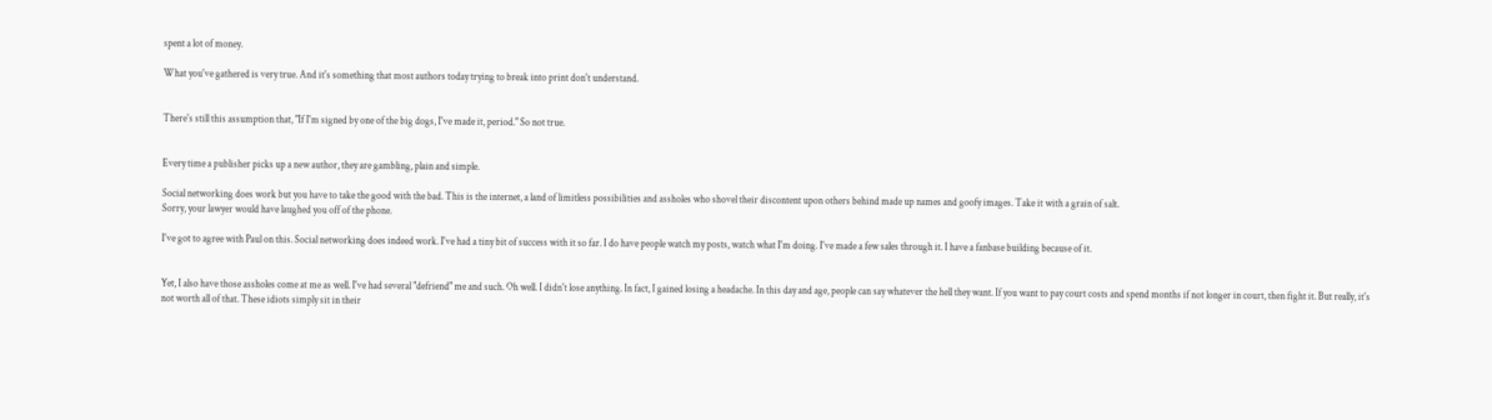spent a lot of money.

What you've gathered is very true. And it's something that most authors today trying to break into print don't understand.


There's still this assumption that, "If I'm signed by one of the big dogs, I've made it, period." So not true.


Every time a publisher picks up a new author, they are gambling, plain and simple.

Social networking does work but you have to take the good with the bad. This is the internet, a land of limitless possibilities and assholes who shovel their discontent upon others behind made up names and goofy images. Take it with a grain of salt.
Sorry, your lawyer would have laughed you off of the phone.

I've got to agree with Paul on this. Social networking does indeed work. I've had a tiny bit of success with it so far. I do have people watch my posts, watch what I'm doing. I've made a few sales through it. I have a fanbase building because of it.


Yet, I also have those assholes come at me as well. I've had several "defriend" me and such. Oh well. I didn't lose anything. In fact, I gained losing a headache. In this day and age, people can say whatever the hell they want. If you want to pay court costs and spend months if not longer in court, then fight it. But really, it's not worth all of that. These idiots simply sit in their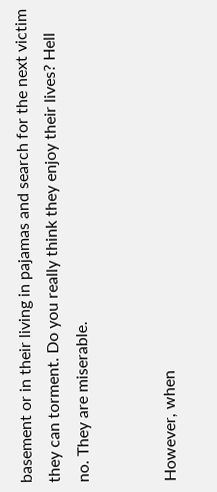basement or in their living in pajamas and search for the next victim they can torment. Do you really think they enjoy their lives? Hell no. They are miserable.


However, when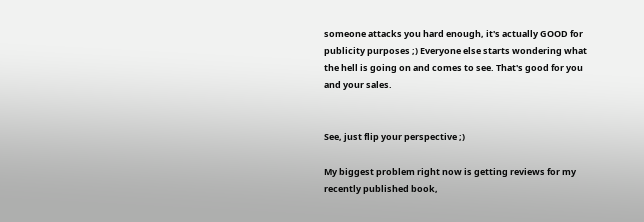someone attacks you hard enough, it's actually GOOD for publicity purposes ;) Everyone else starts wondering what the hell is going on and comes to see. That's good for you and your sales.


See, just flip your perspective ;)

My biggest problem right now is getting reviews for my recently published book,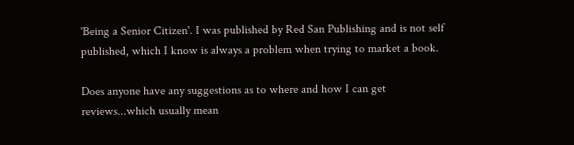'Being a Senior Citizen'. I was published by Red San Publishing and is not self published, which I know is always a problem when trying to market a book.

Does anyone have any suggestions as to where and how I can get reviews...which usually mean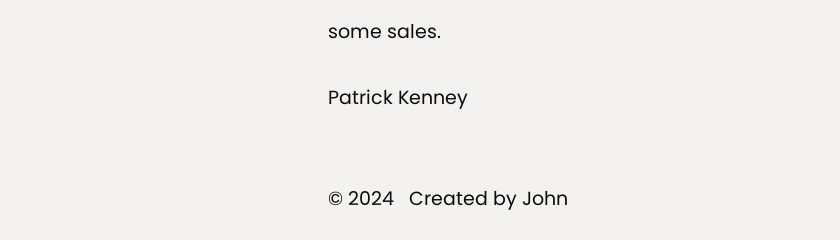some sales.

Patrick Kenney


© 2024   Created by John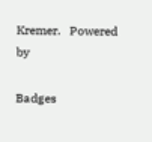Kremer.   Powered by

Badges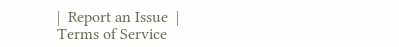|  Report an Issue  |  Terms of Service